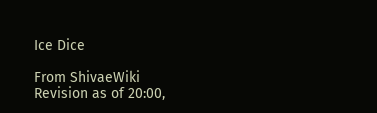Ice Dice

From ShivaeWiki
Revision as of 20:00,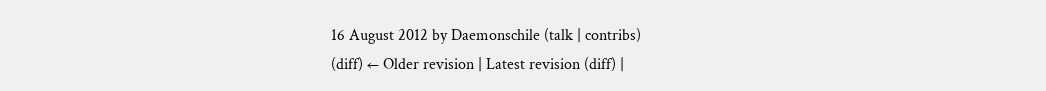16 August 2012 by Daemonschile (talk | contribs)
(diff) ← Older revision | Latest revision (diff) |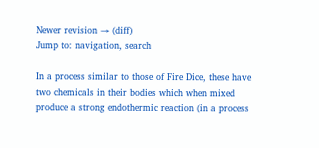Newer revision → (diff)
Jump to: navigation, search

In a process similar to those of Fire Dice, these have two chemicals in their bodies which when mixed produce a strong endothermic reaction (in a process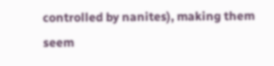controlled by nanites), making them seem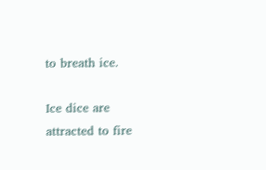to breath ice.

Ice dice are attracted to fire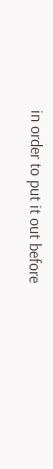in order to put it out before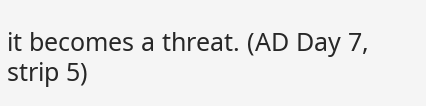it becomes a threat. (AD Day 7, strip 5)